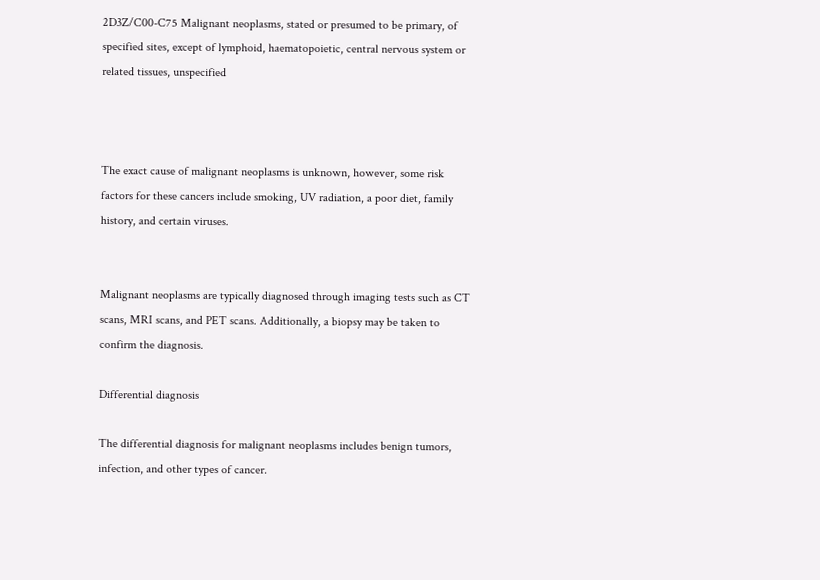2D3Z/C00-C75 Malignant neoplasms, stated or presumed to be primary, of specified sites, except of lymphoid, haematopoietic, central nervous system or related tissues, unspecified



The exact cause of malignant neoplasms is unknown, however, some risk factors for these cancers include smoking, UV radiation, a poor diet, family history, and certain viruses.


Malignant neoplasms are typically diagnosed through imaging tests such as CT scans, MRI scans, and PET scans. Additionally, a biopsy may be taken to confirm the diagnosis.

Differential diagnosis

The differential diagnosis for malignant neoplasms includes benign tumors, infection, and other types of cancer.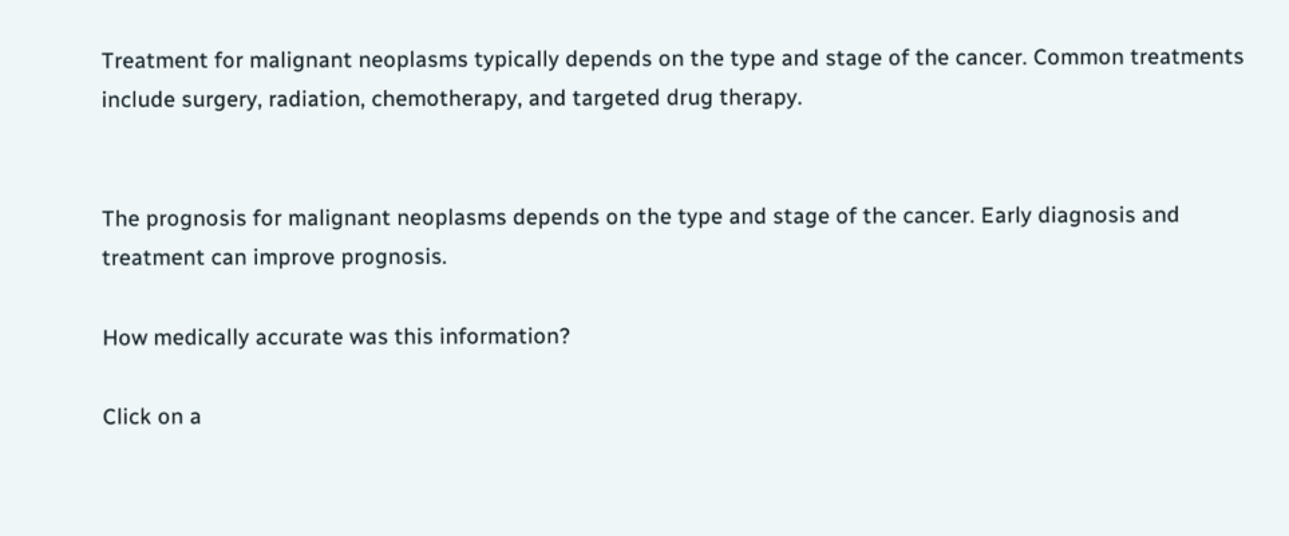Treatment for malignant neoplasms typically depends on the type and stage of the cancer. Common treatments include surgery, radiation, chemotherapy, and targeted drug therapy.


The prognosis for malignant neoplasms depends on the type and stage of the cancer. Early diagnosis and treatment can improve prognosis.

How medically accurate was this information?

Click on a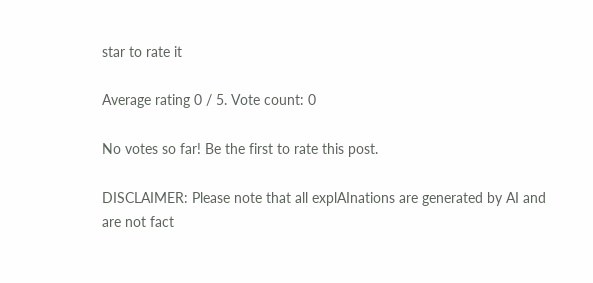star to rate it

Average rating 0 / 5. Vote count: 0

No votes so far! Be the first to rate this post.

DISCLAIMER: Please note that all explAInations are generated by AI and are not fact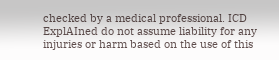checked by a medical professional. ICD ExplAIned do not assume liability for any injuries or harm based on the use of this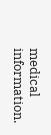medical information.